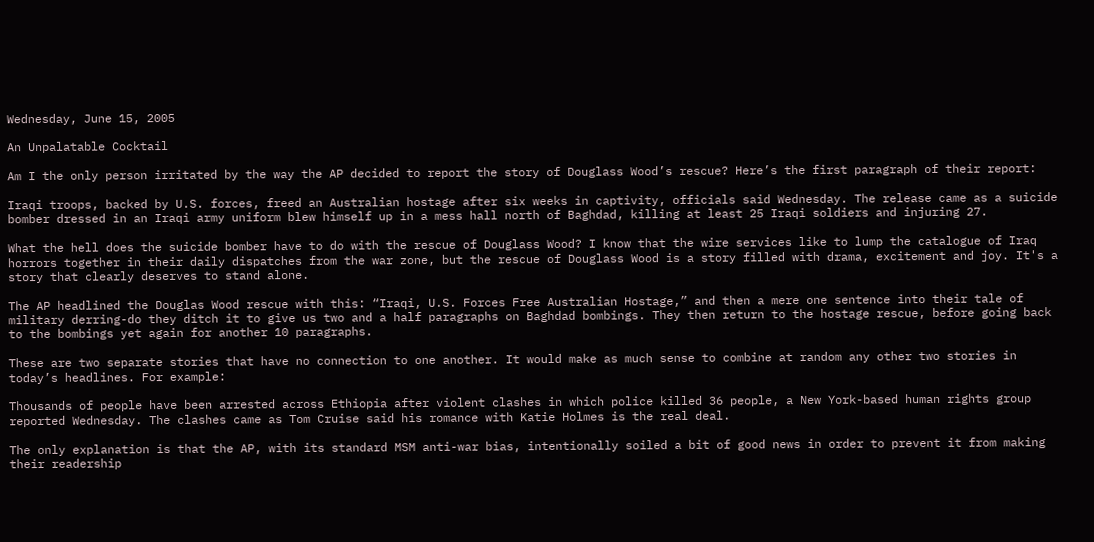Wednesday, June 15, 2005

An Unpalatable Cocktail

Am I the only person irritated by the way the AP decided to report the story of Douglass Wood’s rescue? Here’s the first paragraph of their report:

Iraqi troops, backed by U.S. forces, freed an Australian hostage after six weeks in captivity, officials said Wednesday. The release came as a suicide bomber dressed in an Iraqi army uniform blew himself up in a mess hall north of Baghdad, killing at least 25 Iraqi soldiers and injuring 27.

What the hell does the suicide bomber have to do with the rescue of Douglass Wood? I know that the wire services like to lump the catalogue of Iraq horrors together in their daily dispatches from the war zone, but the rescue of Douglass Wood is a story filled with drama, excitement and joy. It's a story that clearly deserves to stand alone.

The AP headlined the Douglas Wood rescue with this: “Iraqi, U.S. Forces Free Australian Hostage,” and then a mere one sentence into their tale of military derring-do they ditch it to give us two and a half paragraphs on Baghdad bombings. They then return to the hostage rescue, before going back to the bombings yet again for another 10 paragraphs.

These are two separate stories that have no connection to one another. It would make as much sense to combine at random any other two stories in today’s headlines. For example:

Thousands of people have been arrested across Ethiopia after violent clashes in which police killed 36 people, a New York-based human rights group reported Wednesday. The clashes came as Tom Cruise said his romance with Katie Holmes is the real deal.

The only explanation is that the AP, with its standard MSM anti-war bias, intentionally soiled a bit of good news in order to prevent it from making their readership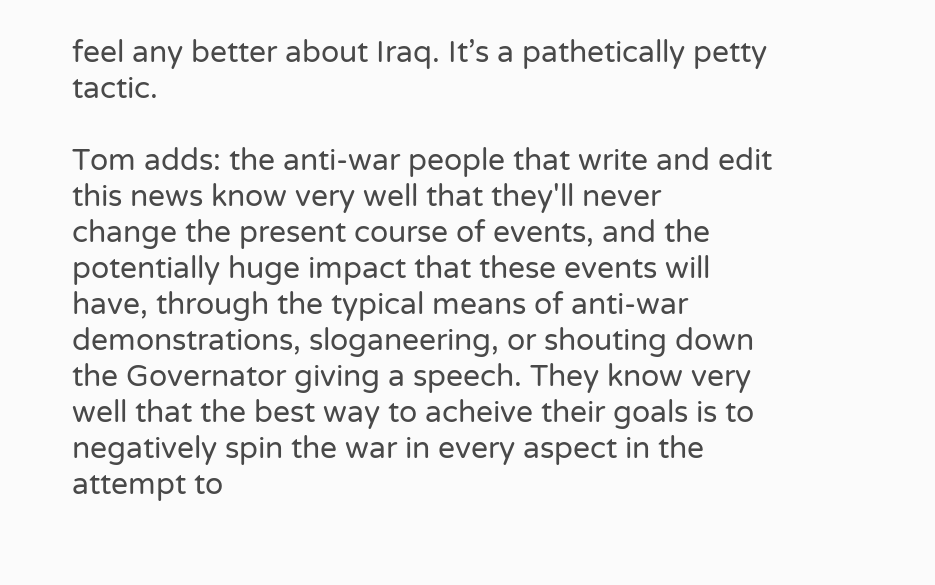feel any better about Iraq. It’s a pathetically petty tactic.

Tom adds: the anti-war people that write and edit this news know very well that they'll never change the present course of events, and the potentially huge impact that these events will have, through the typical means of anti-war demonstrations, sloganeering, or shouting down the Governator giving a speech. They know very well that the best way to acheive their goals is to negatively spin the war in every aspect in the attempt to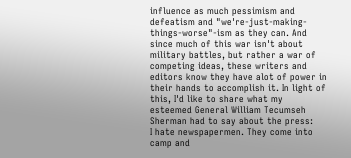influence as much pessimism and defeatism and "we're-just-making-things-worse"-ism as they can. And since much of this war isn't about military battles, but rather a war of competing ideas, these writers and editors know they have alot of power in their hands to accomplish it. In light of this, I'd like to share what my esteemed General William Tecumseh Sherman had to say about the press:
I hate newspapermen. They come into camp and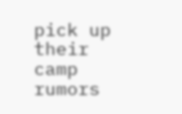pick up their camp rumors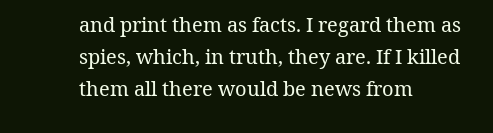and print them as facts. I regard them as spies, which, in truth, they are. If I killed them all there would be news from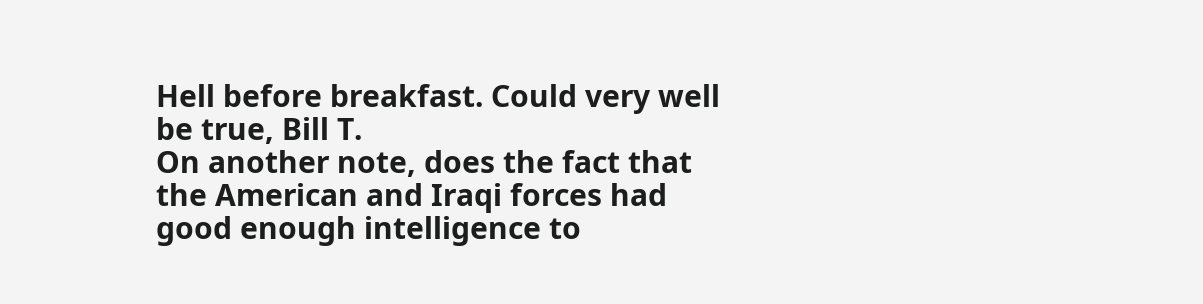Hell before breakfast. Could very well be true, Bill T.
On another note, does the fact that the American and Iraqi forces had good enough intelligence to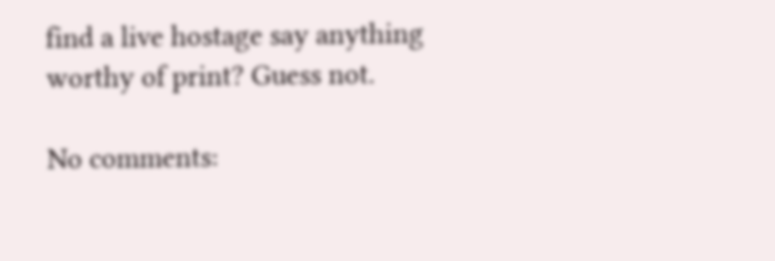find a live hostage say anything worthy of print? Guess not.

No comments: